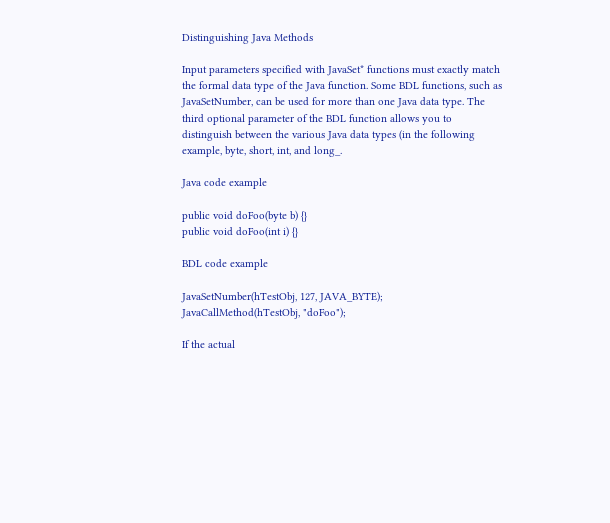Distinguishing Java Methods

Input parameters specified with JavaSet* functions must exactly match the formal data type of the Java function. Some BDL functions, such as JavaSetNumber, can be used for more than one Java data type. The third optional parameter of the BDL function allows you to distinguish between the various Java data types (in the following example, byte, short, int, and long_.

Java code example

public void doFoo(byte b) {}
public void doFoo(int i) {}

BDL code example

JavaSetNumber(hTestObj, 127, JAVA_BYTE);
JavaCallMethod(hTestObj, "doFoo");

If the actual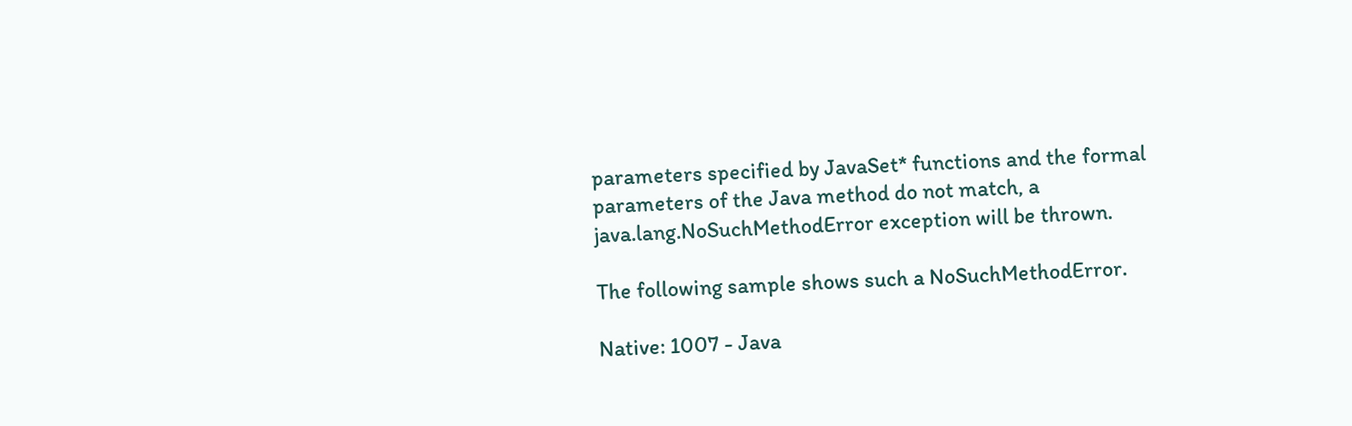parameters specified by JavaSet* functions and the formal parameters of the Java method do not match, a java.lang.NoSuchMethodError exception will be thrown.

The following sample shows such a NoSuchMethodError.

Native: 1007 - Java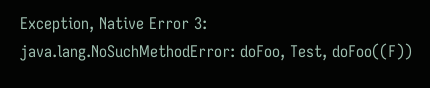Exception, Native Error 3:
java.lang.NoSuchMethodError: doFoo, Test, doFoo((F))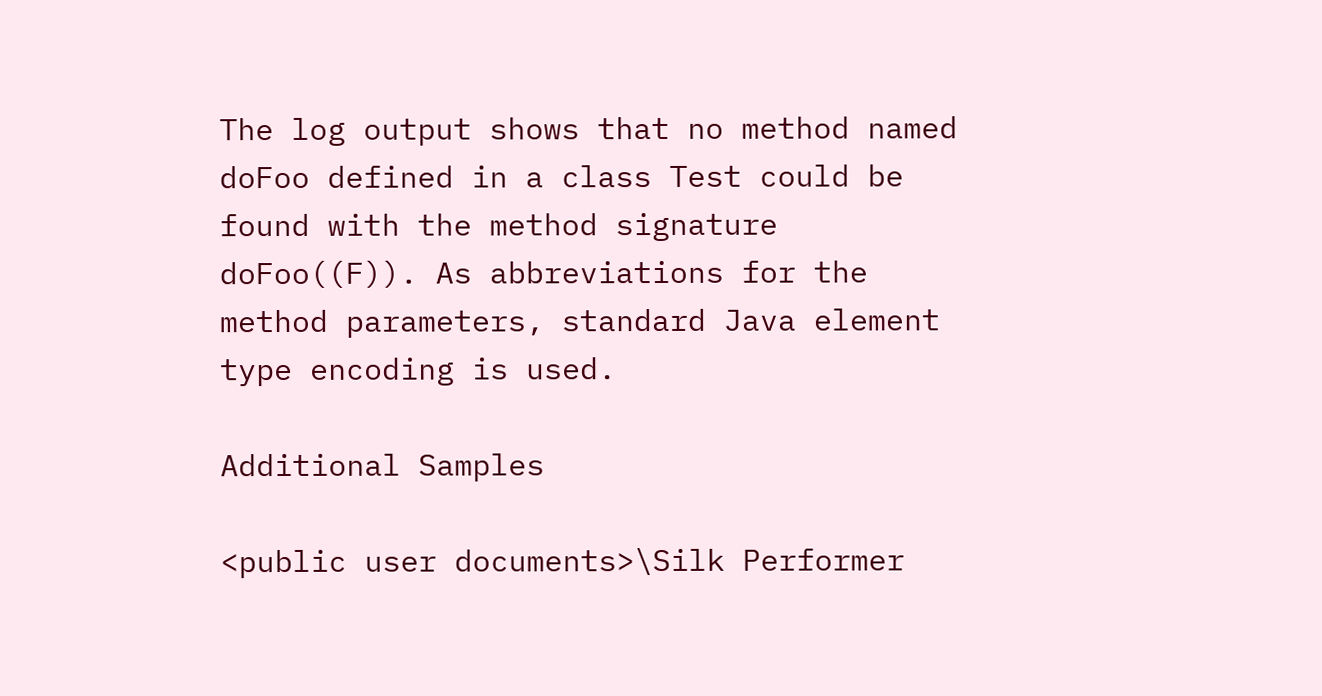The log output shows that no method named doFoo defined in a class Test could be found with the method signature doFoo((F)). As abbreviations for the method parameters, standard Java element type encoding is used.

Additional Samples

<public user documents>\Silk Performer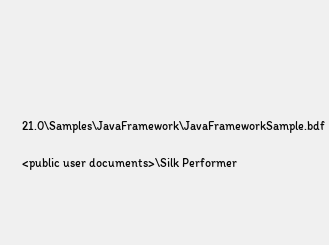21.0\Samples\JavaFramework\JavaFrameworkSample.bdf

<public user documents>\Silk Performer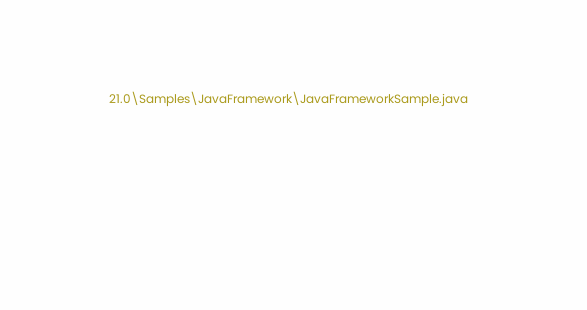21.0\Samples\JavaFramework\JavaFrameworkSample.java